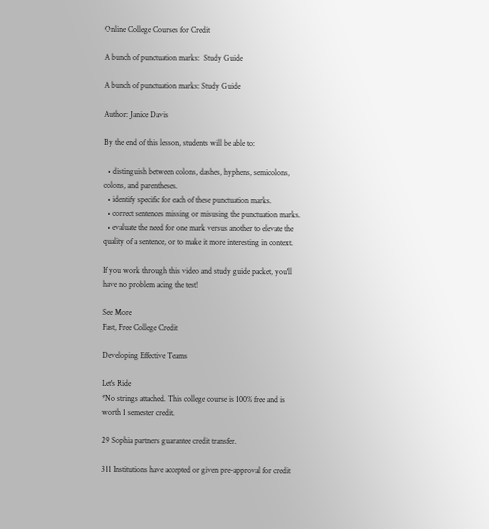Online College Courses for Credit

A bunch of punctuation marks:  Study Guide

A bunch of punctuation marks: Study Guide

Author: Janice Davis

By the end of this lesson, students will be able to:

  • distinguish between colons, dashes, hyphens, semicolons, colons, and parentheses.
  • identify specific for each of these punctuation marks.
  • correct sentences missing or misusing the punctuation marks.
  • evaluate the need for one mark versus another to elevate the quality of a sentence, or to make it more interesting in context.

If you work through this video and study guide packet, you'll have no problem acing the test!

See More
Fast, Free College Credit

Developing Effective Teams

Let's Ride
*No strings attached. This college course is 100% free and is worth 1 semester credit.

29 Sophia partners guarantee credit transfer.

311 Institutions have accepted or given pre-approval for credit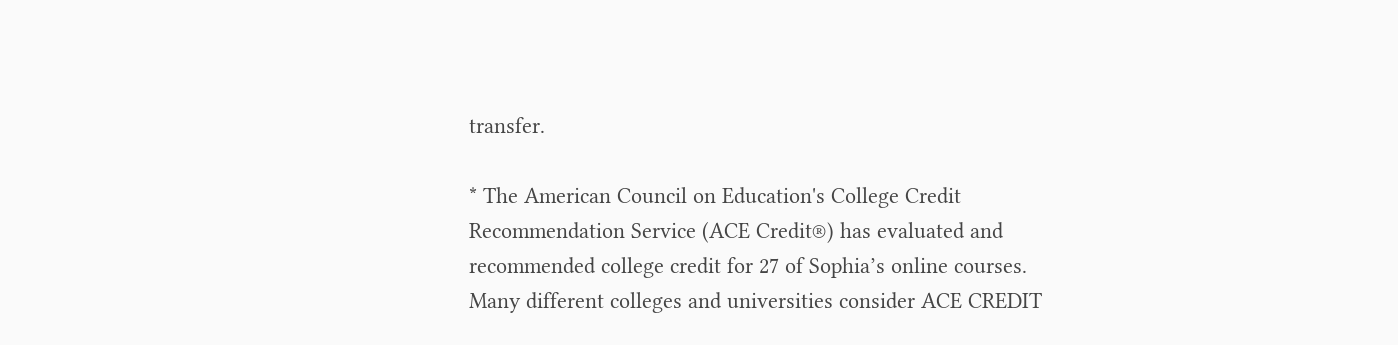transfer.

* The American Council on Education's College Credit Recommendation Service (ACE Credit®) has evaluated and recommended college credit for 27 of Sophia’s online courses. Many different colleges and universities consider ACE CREDIT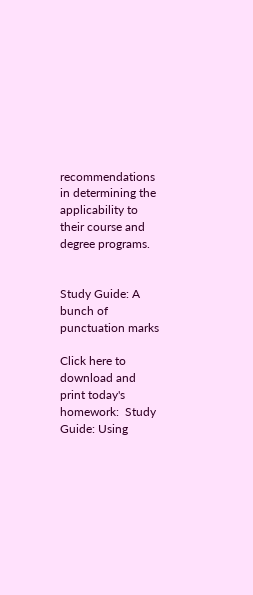recommendations in determining the applicability to their course and degree programs.


Study Guide: A bunch of punctuation marks

Click here to download and print today's homework:  Study Guide: Using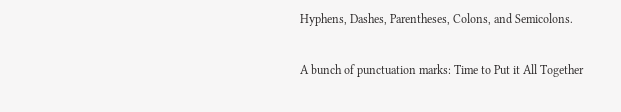Hyphens, Dashes, Parentheses, Colons, and Semicolons.

A bunch of punctuation marks: Time to Put it All Together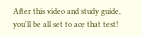After this video and study guide, you'll be all set to ace that test!